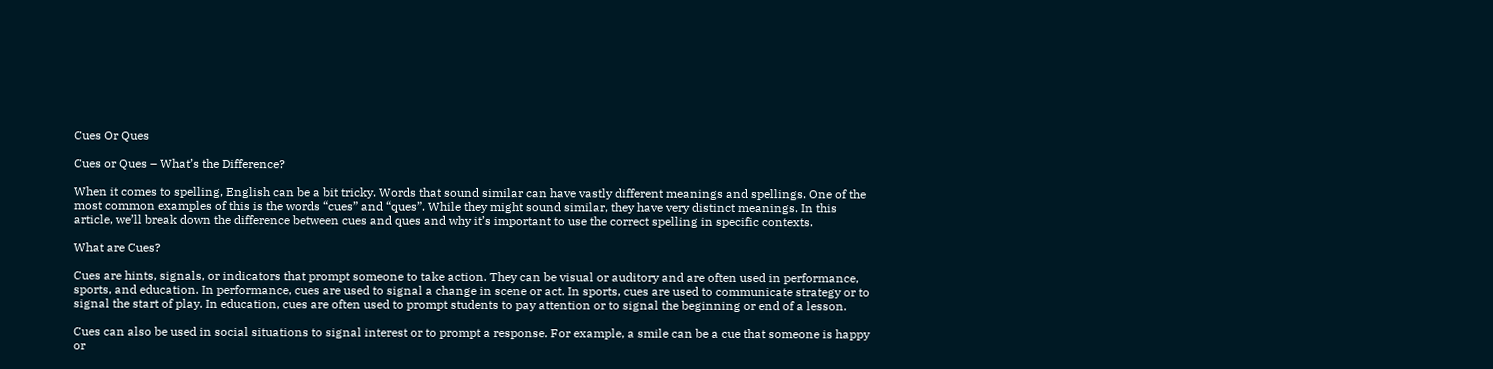Cues Or Ques

Cues or Ques – What’s the Difference?

When it comes to spelling, English can be a bit tricky. Words that sound similar can have vastly different meanings and spellings. One of the most common examples of this is the words “cues” and “ques”. While they might sound similar, they have very distinct meanings. In this article, we’ll break down the difference between cues and ques and why it’s important to use the correct spelling in specific contexts.

What are Cues?

Cues are hints, signals, or indicators that prompt someone to take action. They can be visual or auditory and are often used in performance, sports, and education. In performance, cues are used to signal a change in scene or act. In sports, cues are used to communicate strategy or to signal the start of play. In education, cues are often used to prompt students to pay attention or to signal the beginning or end of a lesson.

Cues can also be used in social situations to signal interest or to prompt a response. For example, a smile can be a cue that someone is happy or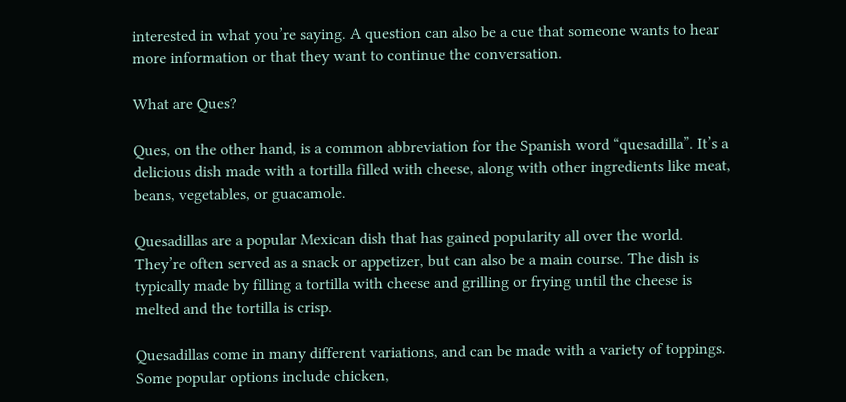interested in what you’re saying. A question can also be a cue that someone wants to hear more information or that they want to continue the conversation.

What are Ques?

Ques, on the other hand, is a common abbreviation for the Spanish word “quesadilla”. It’s a delicious dish made with a tortilla filled with cheese, along with other ingredients like meat, beans, vegetables, or guacamole.

Quesadillas are a popular Mexican dish that has gained popularity all over the world. They’re often served as a snack or appetizer, but can also be a main course. The dish is typically made by filling a tortilla with cheese and grilling or frying until the cheese is melted and the tortilla is crisp.

Quesadillas come in many different variations, and can be made with a variety of toppings. Some popular options include chicken,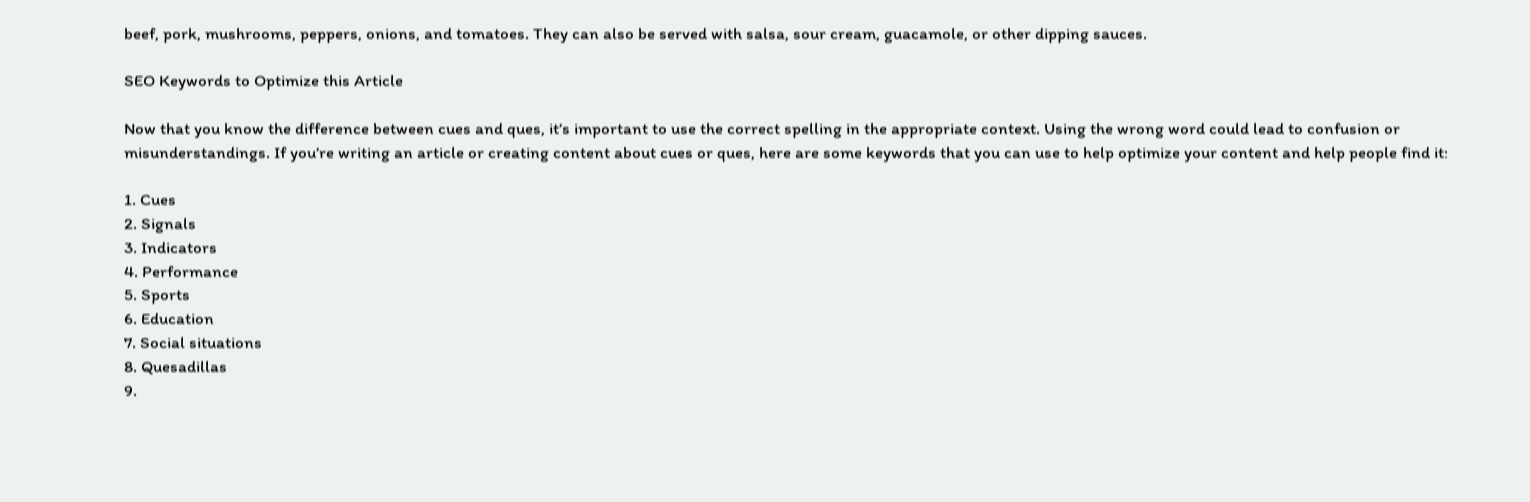beef, pork, mushrooms, peppers, onions, and tomatoes. They can also be served with salsa, sour cream, guacamole, or other dipping sauces.

SEO Keywords to Optimize this Article

Now that you know the difference between cues and ques, it’s important to use the correct spelling in the appropriate context. Using the wrong word could lead to confusion or misunderstandings. If you’re writing an article or creating content about cues or ques, here are some keywords that you can use to help optimize your content and help people find it:

1. Cues
2. Signals
3. Indicators
4. Performance
5. Sports
6. Education
7. Social situations
8. Quesadillas
9.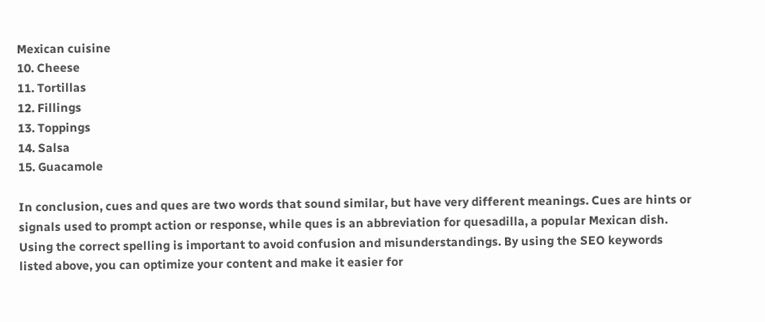Mexican cuisine
10. Cheese
11. Tortillas
12. Fillings
13. Toppings
14. Salsa
15. Guacamole

In conclusion, cues and ques are two words that sound similar, but have very different meanings. Cues are hints or signals used to prompt action or response, while ques is an abbreviation for quesadilla, a popular Mexican dish. Using the correct spelling is important to avoid confusion and misunderstandings. By using the SEO keywords listed above, you can optimize your content and make it easier for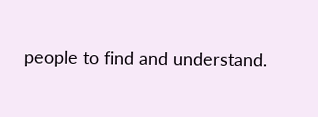people to find and understand.